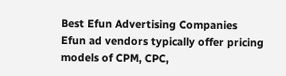Best Efun Advertising Companies
Efun ad vendors typically offer pricing models of CPM, CPC,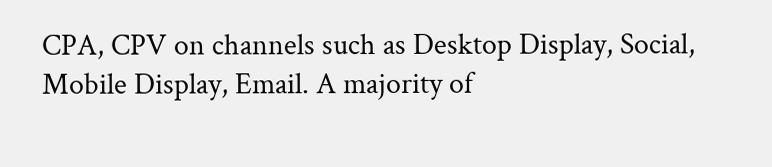CPA, CPV on channels such as Desktop Display, Social, Mobile Display, Email. A majority of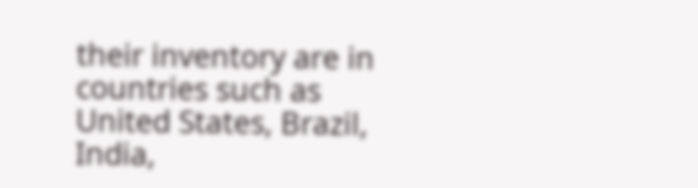their inventory are in countries such as United States, Brazil, India,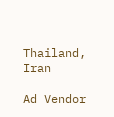Thailand, Iran

Ad Vendor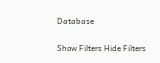Database

Show Filters Hide Filters